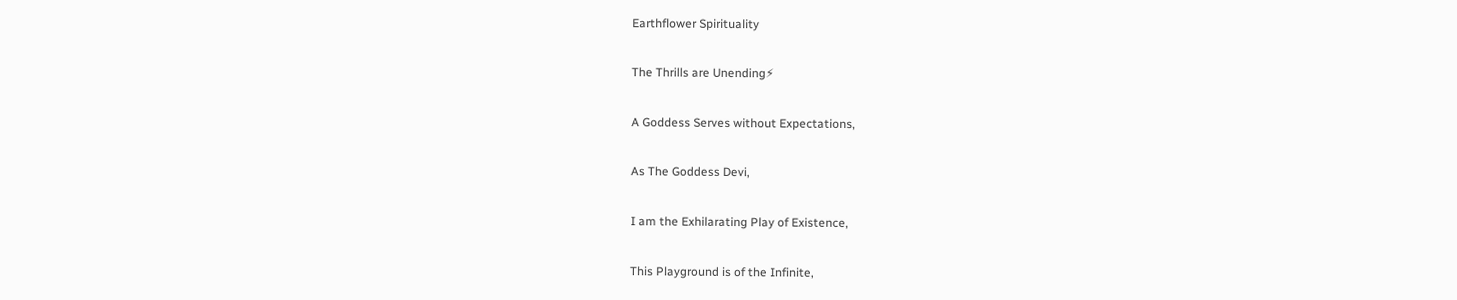Earthflower Spirituality

The Thrills are Unending⚡

A Goddess Serves without Expectations,

As The Goddess Devi,

I am the Exhilarating Play of Existence,

This Playground is of the Infinite,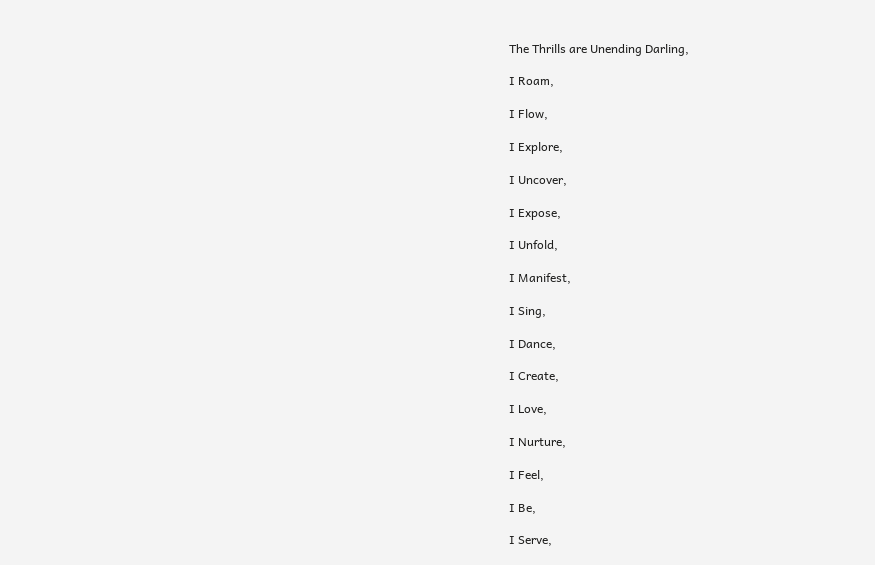The Thrills are Unending Darling,

I Roam,

I Flow,

I Explore,

I Uncover,

I Expose,

I Unfold,

I Manifest,

I Sing,

I Dance,

I Create,

I Love,

I Nurture,

I Feel,

I Be,

I Serve,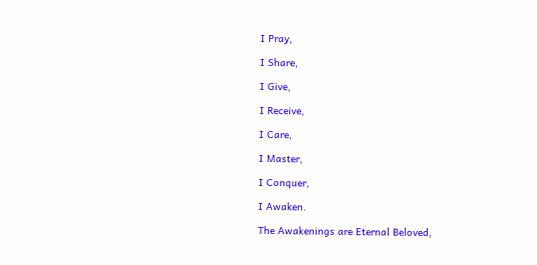I Pray,

I Share,

I Give,

I Receive,

I Care,

I Master,

I Conquer,

I Awaken.

The Awakenings are Eternal Beloved,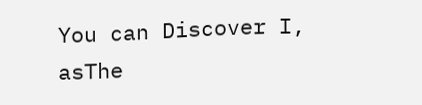You can Discover I, asThe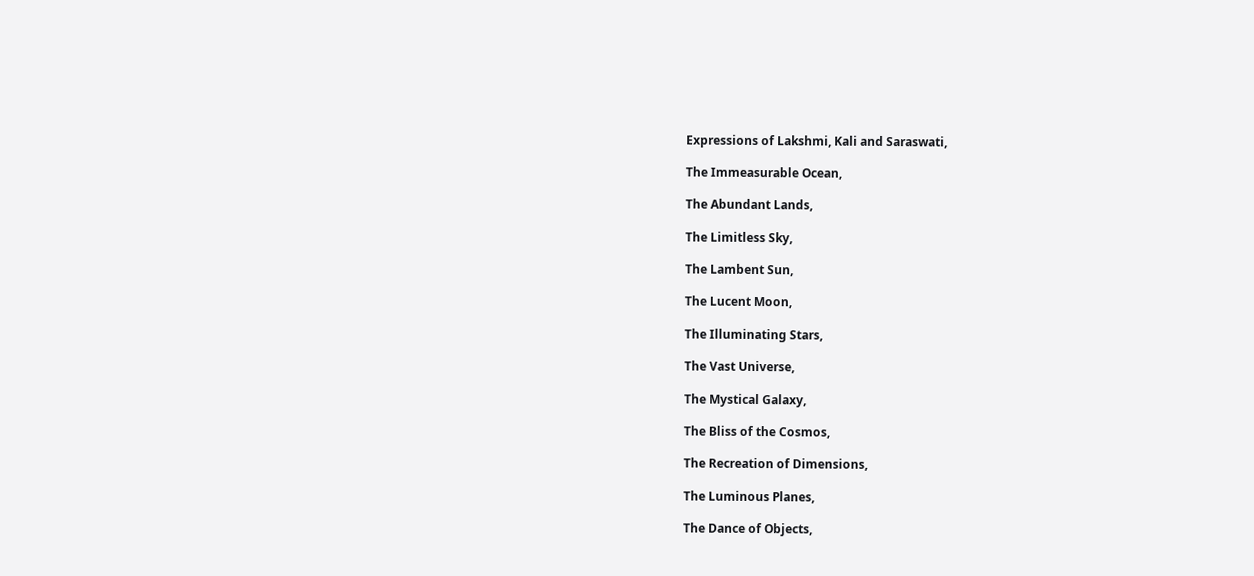Expressions of Lakshmi, Kali and Saraswati,

The Immeasurable Ocean,

The Abundant Lands,

The Limitless Sky,

The Lambent Sun,

The Lucent Moon,

The Illuminating Stars,

The Vast Universe,

The Mystical Galaxy,

The Bliss of the Cosmos,

The Recreation of Dimensions,

The Luminous Planes,

The Dance of Objects,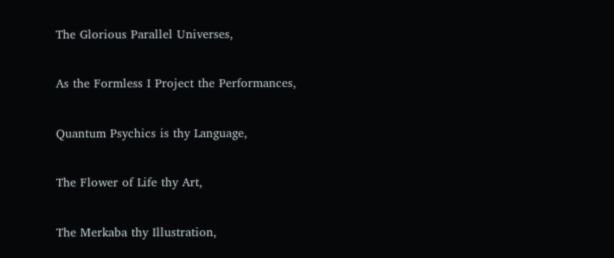The Glorious Parallel Universes,

As the Formless I Project the Performances,

Quantum Psychics is thy Language,

The Flower of Life thy Art,

The Merkaba thy Illustration,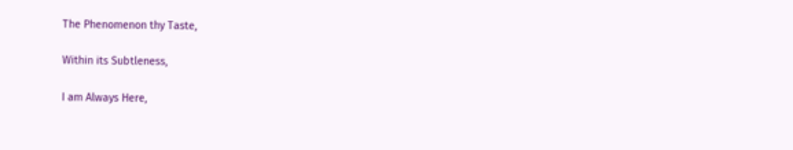The Phenomenon thy Taste,

Within its Subtleness,

I am Always Here,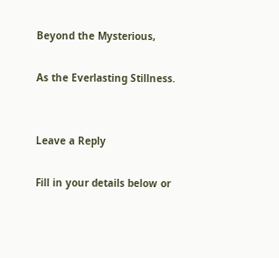Beyond the Mysterious,

As the Everlasting Stillness.


Leave a Reply

Fill in your details below or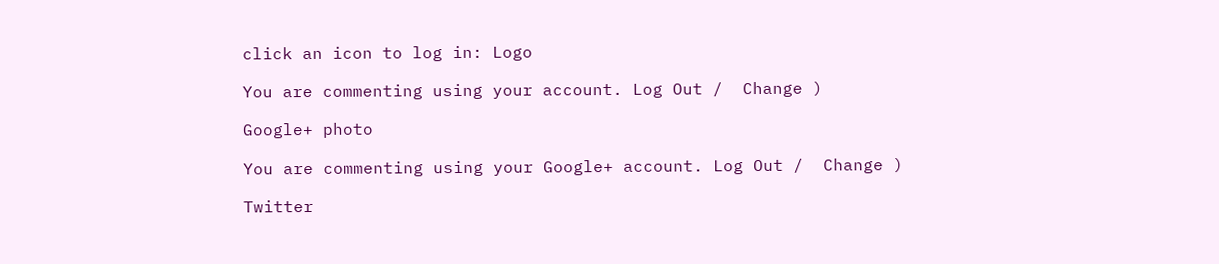click an icon to log in: Logo

You are commenting using your account. Log Out /  Change )

Google+ photo

You are commenting using your Google+ account. Log Out /  Change )

Twitter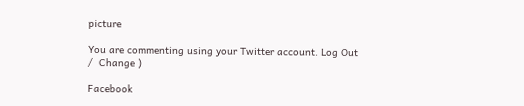picture

You are commenting using your Twitter account. Log Out /  Change )

Facebook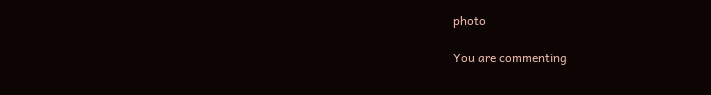photo

You are commenting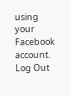using your Facebook account. Log Out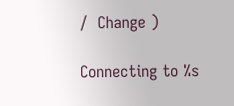/  Change )

Connecting to %s